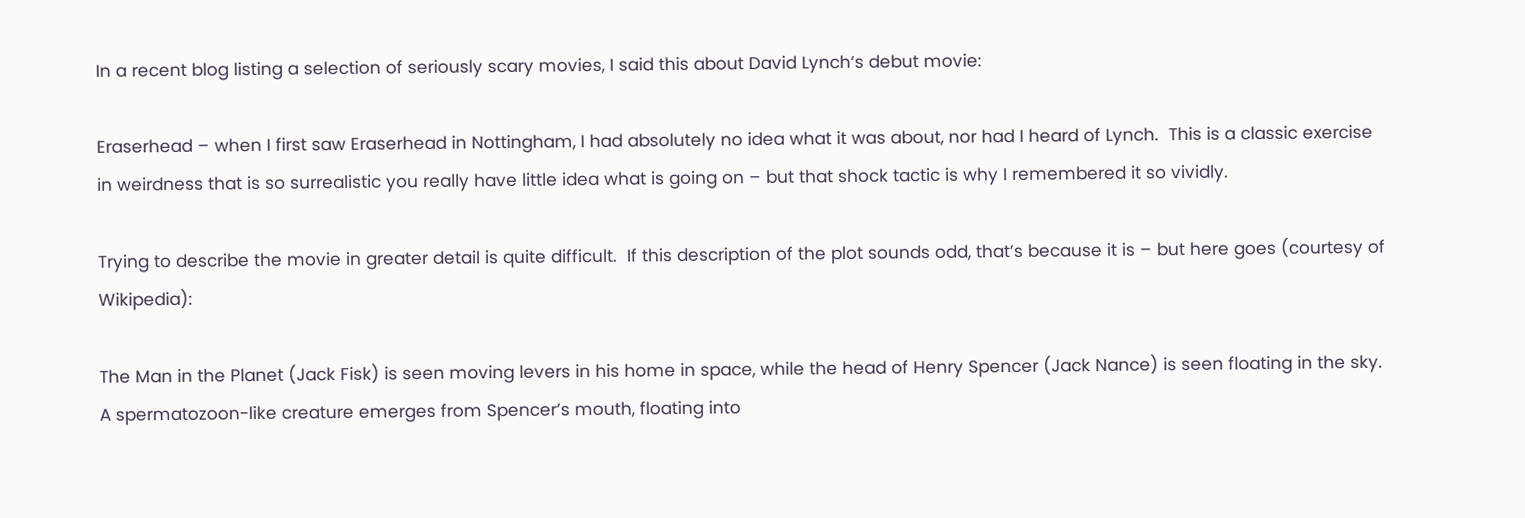In a recent blog listing a selection of seriously scary movies, I said this about David Lynch‘s debut movie:

Eraserhead – when I first saw Eraserhead in Nottingham, I had absolutely no idea what it was about, nor had I heard of Lynch.  This is a classic exercise in weirdness that is so surrealistic you really have little idea what is going on – but that shock tactic is why I remembered it so vividly.

Trying to describe the movie in greater detail is quite difficult.  If this description of the plot sounds odd, that’s because it is – but here goes (courtesy of Wikipedia):

The Man in the Planet (Jack Fisk) is seen moving levers in his home in space, while the head of Henry Spencer (Jack Nance) is seen floating in the sky. A spermatozoon-like creature emerges from Spencer’s mouth, floating into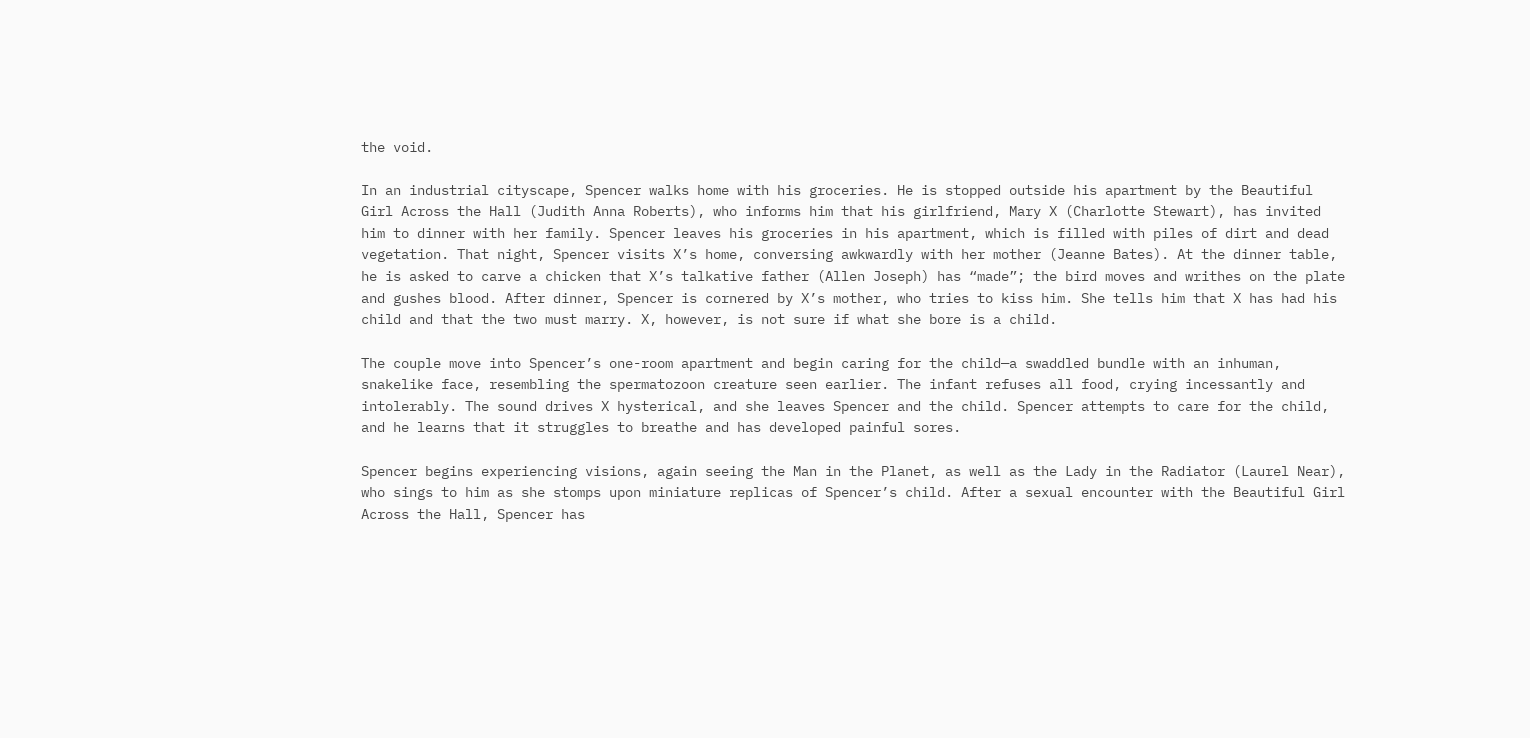the void.

In an industrial cityscape, Spencer walks home with his groceries. He is stopped outside his apartment by the Beautiful Girl Across the Hall (Judith Anna Roberts), who informs him that his girlfriend, Mary X (Charlotte Stewart), has invited him to dinner with her family. Spencer leaves his groceries in his apartment, which is filled with piles of dirt and dead vegetation. That night, Spencer visits X’s home, conversing awkwardly with her mother (Jeanne Bates). At the dinner table, he is asked to carve a chicken that X’s talkative father (Allen Joseph) has “made”; the bird moves and writhes on the plate and gushes blood. After dinner, Spencer is cornered by X’s mother, who tries to kiss him. She tells him that X has had his child and that the two must marry. X, however, is not sure if what she bore is a child.

The couple move into Spencer’s one-room apartment and begin caring for the child—a swaddled bundle with an inhuman, snakelike face, resembling the spermatozoon creature seen earlier. The infant refuses all food, crying incessantly and intolerably. The sound drives X hysterical, and she leaves Spencer and the child. Spencer attempts to care for the child, and he learns that it struggles to breathe and has developed painful sores.

Spencer begins experiencing visions, again seeing the Man in the Planet, as well as the Lady in the Radiator (Laurel Near), who sings to him as she stomps upon miniature replicas of Spencer’s child. After a sexual encounter with the Beautiful Girl Across the Hall, Spencer has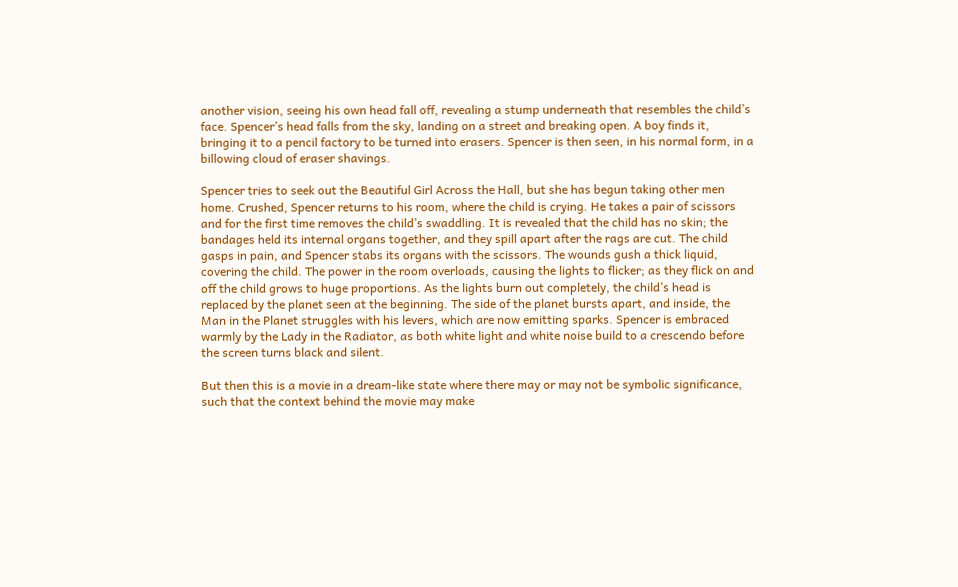another vision, seeing his own head fall off, revealing a stump underneath that resembles the child’s face. Spencer’s head falls from the sky, landing on a street and breaking open. A boy finds it, bringing it to a pencil factory to be turned into erasers. Spencer is then seen, in his normal form, in a billowing cloud of eraser shavings.

Spencer tries to seek out the Beautiful Girl Across the Hall, but she has begun taking other men home. Crushed, Spencer returns to his room, where the child is crying. He takes a pair of scissors and for the first time removes the child’s swaddling. It is revealed that the child has no skin; the bandages held its internal organs together, and they spill apart after the rags are cut. The child gasps in pain, and Spencer stabs its organs with the scissors. The wounds gush a thick liquid, covering the child. The power in the room overloads, causing the lights to flicker; as they flick on and off the child grows to huge proportions. As the lights burn out completely, the child’s head is replaced by the planet seen at the beginning. The side of the planet bursts apart, and inside, the Man in the Planet struggles with his levers, which are now emitting sparks. Spencer is embraced warmly by the Lady in the Radiator, as both white light and white noise build to a crescendo before the screen turns black and silent.

But then this is a movie in a dream-like state where there may or may not be symbolic significance, such that the context behind the movie may make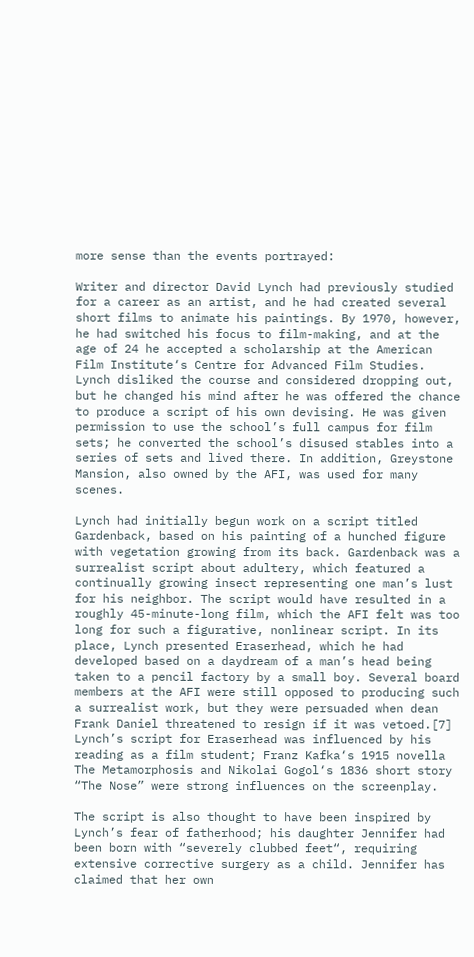more sense than the events portrayed:

Writer and director David Lynch had previously studied for a career as an artist, and he had created several short films to animate his paintings. By 1970, however, he had switched his focus to film-making, and at the age of 24 he accepted a scholarship at the American Film Institute‘s Centre for Advanced Film Studies. Lynch disliked the course and considered dropping out, but he changed his mind after he was offered the chance to produce a script of his own devising. He was given permission to use the school’s full campus for film sets; he converted the school’s disused stables into a series of sets and lived there. In addition, Greystone Mansion, also owned by the AFI, was used for many scenes.

Lynch had initially begun work on a script titled Gardenback, based on his painting of a hunched figure with vegetation growing from its back. Gardenback was a surrealist script about adultery, which featured a continually growing insect representing one man’s lust for his neighbor. The script would have resulted in a roughly 45-minute-long film, which the AFI felt was too long for such a figurative, nonlinear script. In its place, Lynch presented Eraserhead, which he had developed based on a daydream of a man’s head being taken to a pencil factory by a small boy. Several board members at the AFI were still opposed to producing such a surrealist work, but they were persuaded when dean Frank Daniel threatened to resign if it was vetoed.[7] Lynch’s script for Eraserhead was influenced by his reading as a film student; Franz Kafka‘s 1915 novella The Metamorphosis and Nikolai Gogol‘s 1836 short story “The Nose” were strong influences on the screenplay.

The script is also thought to have been inspired by Lynch’s fear of fatherhood; his daughter Jennifer had been born with “severely clubbed feet“, requiring extensive corrective surgery as a child. Jennifer has claimed that her own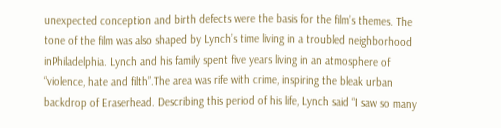unexpected conception and birth defects were the basis for the film’s themes. The tone of the film was also shaped by Lynch’s time living in a troubled neighborhood inPhiladelphia. Lynch and his family spent five years living in an atmosphere of “violence, hate and filth”.The area was rife with crime, inspiring the bleak urban backdrop of Eraserhead. Describing this period of his life, Lynch said “I saw so many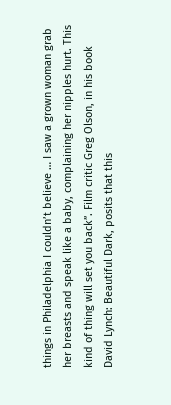things in Philadelphia I couldn’t believe … I saw a grown woman grab her breasts and speak like a baby, complaining her nipples hurt. This kind of thing will set you back”. Film critic Greg Olson, in his book David Lynch: Beautiful Dark, posits that this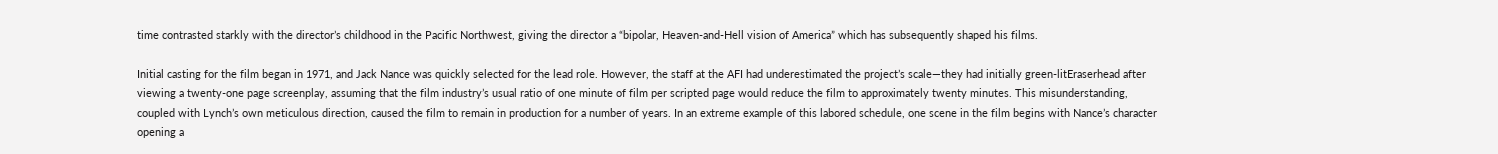time contrasted starkly with the director’s childhood in the Pacific Northwest, giving the director a “bipolar, Heaven-and-Hell vision of America” which has subsequently shaped his films.

Initial casting for the film began in 1971, and Jack Nance was quickly selected for the lead role. However, the staff at the AFI had underestimated the project’s scale—they had initially green-litEraserhead after viewing a twenty-one page screenplay, assuming that the film industry’s usual ratio of one minute of film per scripted page would reduce the film to approximately twenty minutes. This misunderstanding, coupled with Lynch’s own meticulous direction, caused the film to remain in production for a number of years. In an extreme example of this labored schedule, one scene in the film begins with Nance’s character opening a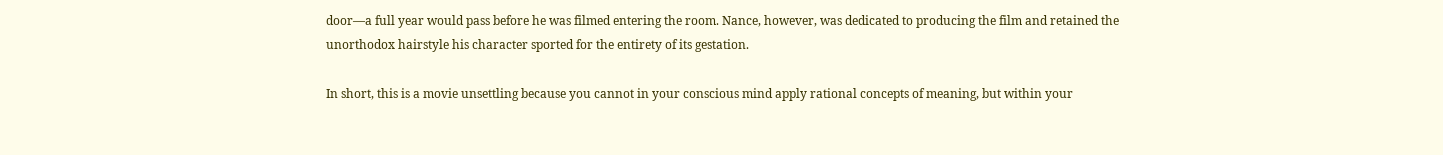door—a full year would pass before he was filmed entering the room. Nance, however, was dedicated to producing the film and retained the unorthodox hairstyle his character sported for the entirety of its gestation.

In short, this is a movie unsettling because you cannot in your conscious mind apply rational concepts of meaning, but within your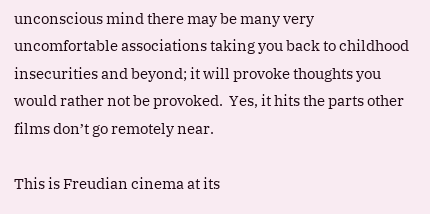unconscious mind there may be many very uncomfortable associations taking you back to childhood insecurities and beyond; it will provoke thoughts you would rather not be provoked.  Yes, it hits the parts other films don’t go remotely near.

This is Freudian cinema at its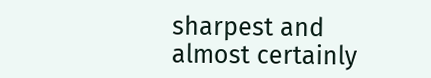sharpest and almost certainly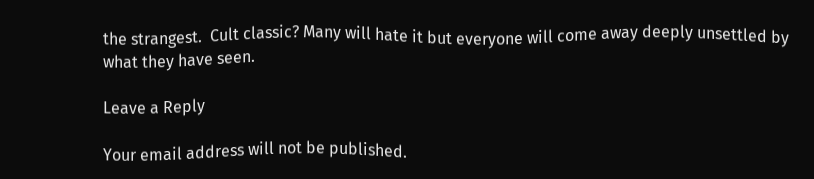the strangest.  Cult classic? Many will hate it but everyone will come away deeply unsettled by what they have seen.

Leave a Reply

Your email address will not be published.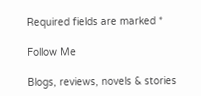Required fields are marked *

Follow Me

Blogs, reviews, novels & stories